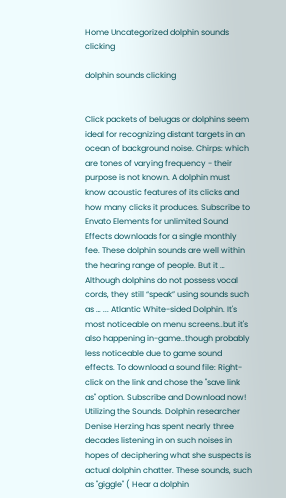Home Uncategorized dolphin sounds clicking

dolphin sounds clicking


Click packets of belugas or dolphins seem ideal for recognizing distant targets in an ocean of background noise. Chirps: which are tones of varying frequency - their purpose is not known. A dolphin must know acoustic features of its clicks and how many clicks it produces. Subscribe to Envato Elements for unlimited Sound Effects downloads for a single monthly fee. These dolphin sounds are well within the hearing range of people. But it … Although dolphins do not possess vocal cords, they still “speak” using sounds such as … ... Atlantic White-sided Dolphin. It's most noticeable on menu screens..but it's also happening in-game..though probably less noticeable due to game sound effects. To download a sound file: Right-click on the link and chose the "save link as" option. Subscribe and Download now! Utilizing the Sounds. Dolphin researcher Denise Herzing has spent nearly three decades listening in on such noises in hopes of deciphering what she suspects is actual dolphin chatter. These sounds, such as "giggle" ( Hear a dolphin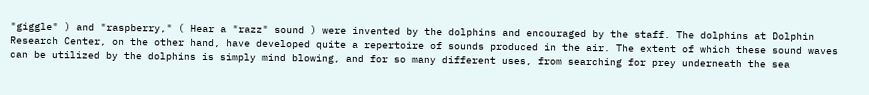"giggle" ) and "raspberry," ( Hear a "razz" sound ) were invented by the dolphins and encouraged by the staff. The dolphins at Dolphin Research Center, on the other hand, have developed quite a repertoire of sounds produced in the air. The extent of which these sound waves can be utilized by the dolphins is simply mind blowing, and for so many different uses, from searching for prey underneath the sea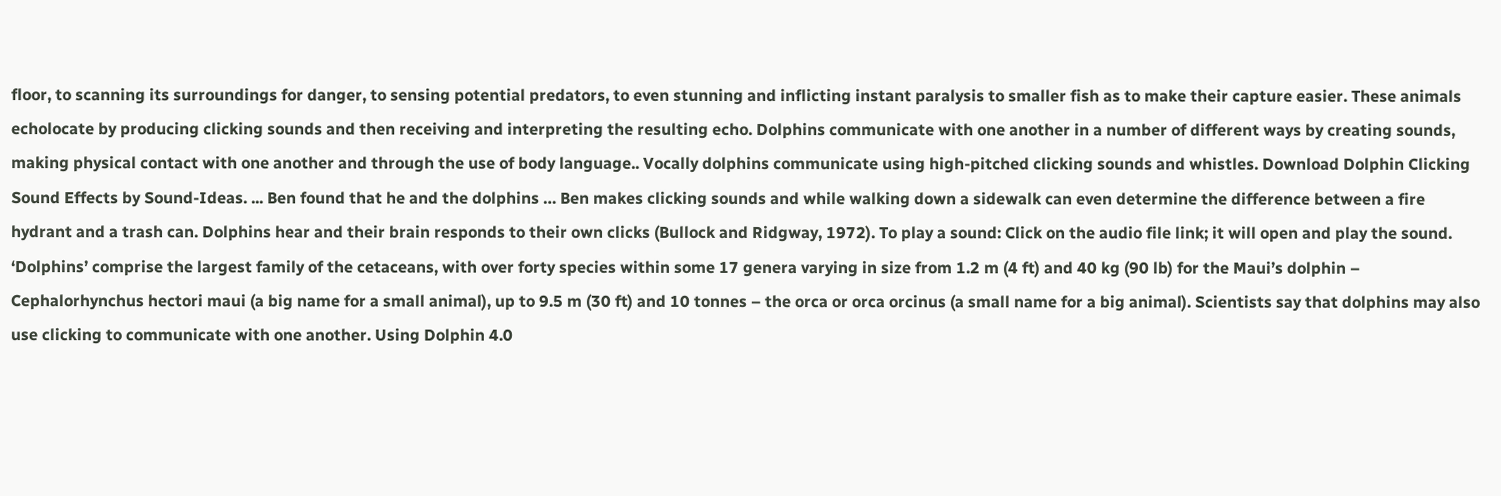floor, to scanning its surroundings for danger, to sensing potential predators, to even stunning and inflicting instant paralysis to smaller fish as to make their capture easier. These animals echolocate by producing clicking sounds and then receiving and interpreting the resulting echo. Dolphins communicate with one another in a number of different ways by creating sounds, making physical contact with one another and through the use of body language.. Vocally dolphins communicate using high-pitched clicking sounds and whistles. Download Dolphin Clicking Sound Effects by Sound-Ideas. ... Ben found that he and the dolphins … Ben makes clicking sounds and while walking down a sidewalk can even determine the difference between a fire hydrant and a trash can. Dolphins hear and their brain responds to their own clicks (Bullock and Ridgway, 1972). To play a sound: Click on the audio file link; it will open and play the sound. ‘Dolphins’ comprise the largest family of the cetaceans, with over forty species within some 17 genera varying in size from 1.2 m (4 ft) and 40 kg (90 lb) for the Maui’s dolphin – Cephalorhynchus hectori maui (a big name for a small animal), up to 9.5 m (30 ft) and 10 tonnes – the orca or orca orcinus (a small name for a big animal). Scientists say that dolphins may also use clicking to communicate with one another. Using Dolphin 4.0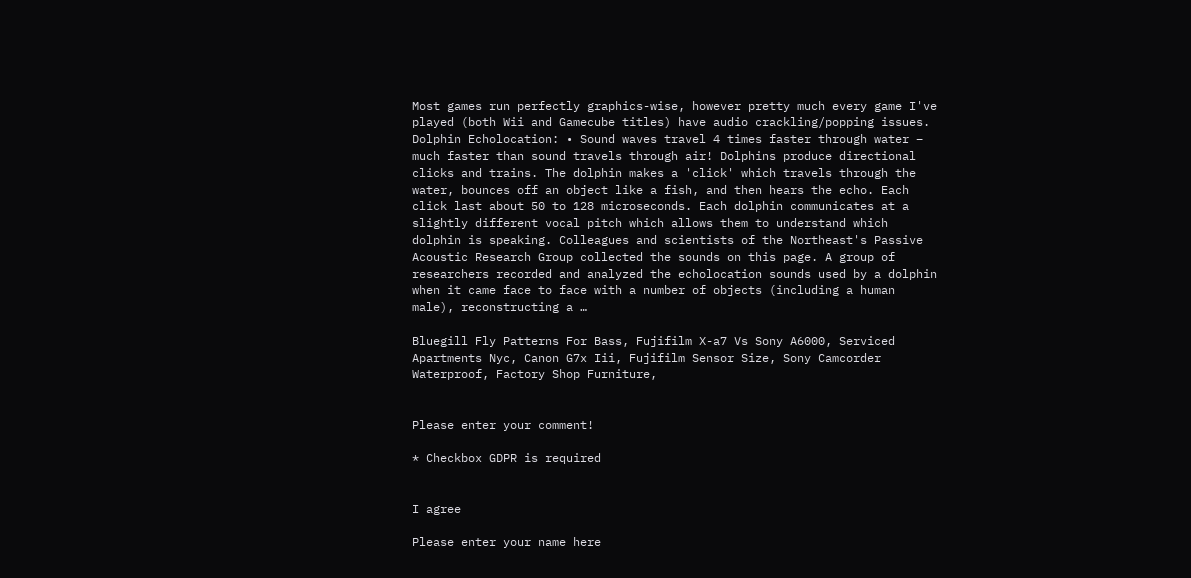Most games run perfectly graphics-wise, however pretty much every game I've played (both Wii and Gamecube titles) have audio crackling/popping issues. Dolphin Echolocation: • Sound waves travel 4 times faster through water – much faster than sound travels through air! Dolphins produce directional clicks and trains. The dolphin makes a 'click' which travels through the water, bounces off an object like a fish, and then hears the echo. Each click last about 50 to 128 microseconds. Each dolphin communicates at a slightly different vocal pitch which allows them to understand which dolphin is speaking. Colleagues and scientists of the Northeast's Passive Acoustic Research Group collected the sounds on this page. A group of researchers recorded and analyzed the echolocation sounds used by a dolphin when it came face to face with a number of objects (including a human male), reconstructing a …

Bluegill Fly Patterns For Bass, Fujifilm X-a7 Vs Sony A6000, Serviced Apartments Nyc, Canon G7x Iii, Fujifilm Sensor Size, Sony Camcorder Waterproof, Factory Shop Furniture,


Please enter your comment!

* Checkbox GDPR is required


I agree

Please enter your name here